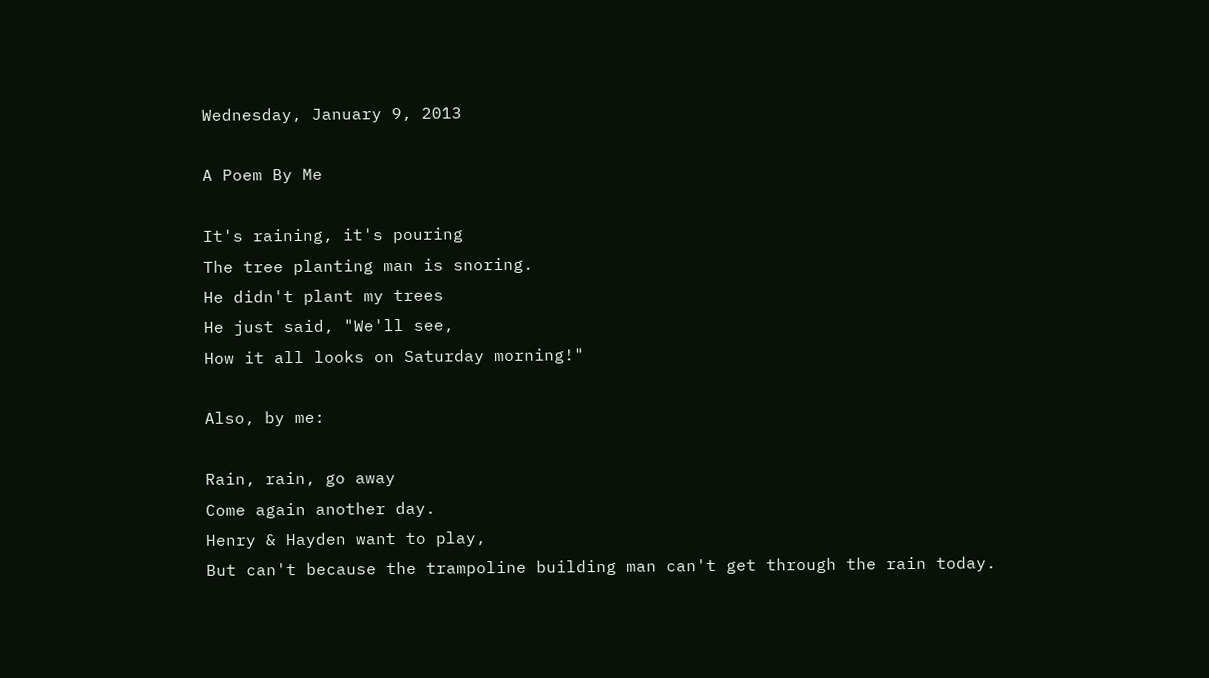Wednesday, January 9, 2013

A Poem By Me

It's raining, it's pouring
The tree planting man is snoring.
He didn't plant my trees
He just said, "We'll see,
How it all looks on Saturday morning!"

Also, by me:

Rain, rain, go away
Come again another day.
Henry & Hayden want to play,
But can't because the trampoline building man can't get through the rain today.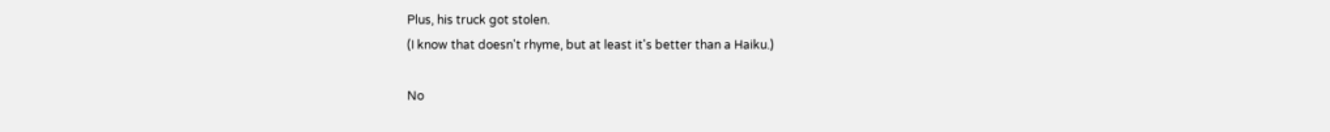Plus, his truck got stolen.
(I know that doesn't rhyme, but at least it's better than a Haiku.)

No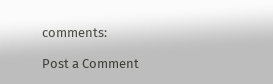comments:

Post a Comment